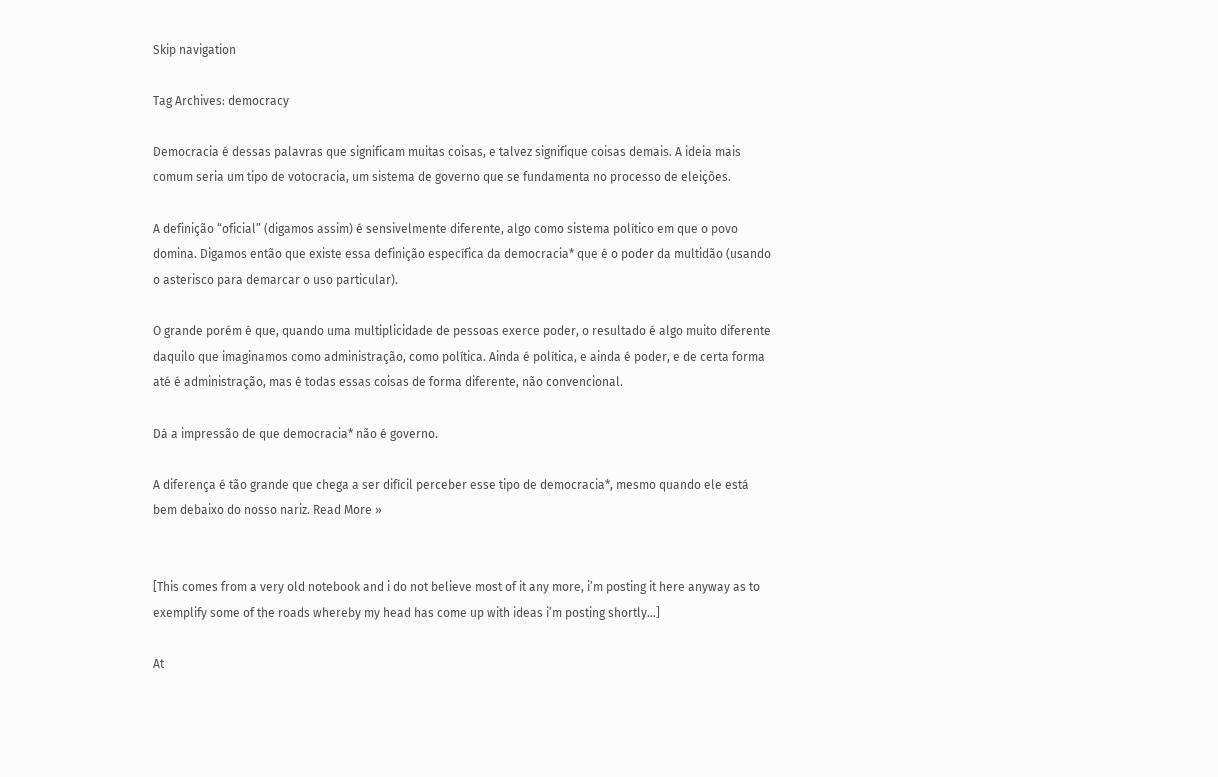Skip navigation

Tag Archives: democracy

Democracia é dessas palavras que significam muitas coisas, e talvez signifique coisas demais. A ideia mais comum seria um tipo de votocracia, um sistema de governo que se fundamenta no processo de eleições.

A definição “oficial” (digamos assim) é sensivelmente diferente, algo como sistema político em que o povo domina. Digamos então que existe essa definição específica da democracia* que é o poder da multidão (usando o asterisco para demarcar o uso particular).

O grande porém é que, quando uma multiplicidade de pessoas exerce poder, o resultado é algo muito diferente daquilo que imaginamos como administração, como política. Ainda é política, e ainda é poder, e de certa forma até é administração, mas é todas essas coisas de forma diferente, não convencional.

Dá a impressão de que democracia* não é governo.

A diferença é tão grande que chega a ser difícil perceber esse tipo de democracia*, mesmo quando ele está bem debaixo do nosso nariz. Read More »


[This comes from a very old notebook and i do not believe most of it any more, i’m posting it here anyway as to exemplify some of the roads whereby my head has come up with ideas i’m posting shortly…]

At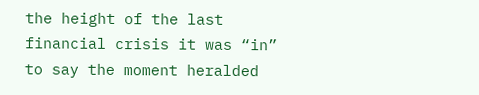the height of the last financial crisis it was “in” to say the moment heralded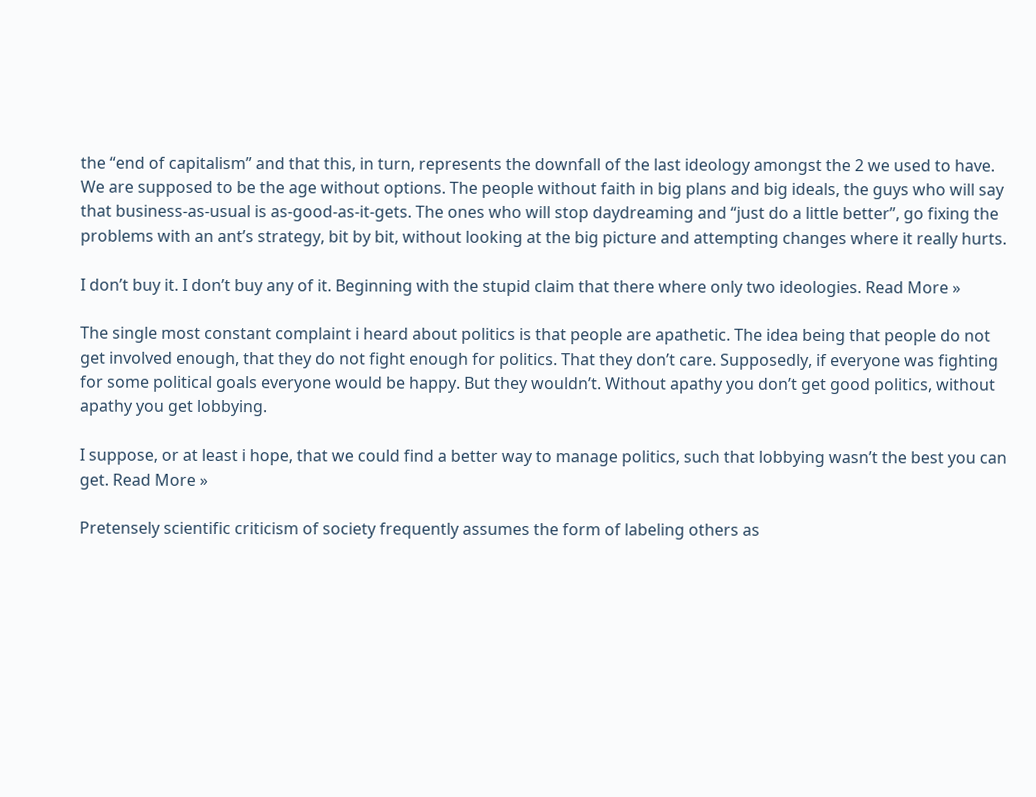the “end of capitalism” and that this, in turn, represents the downfall of the last ideology amongst the 2 we used to have. We are supposed to be the age without options. The people without faith in big plans and big ideals, the guys who will say that business-as-usual is as-good-as-it-gets. The ones who will stop daydreaming and “just do a little better”, go fixing the problems with an ant’s strategy, bit by bit, without looking at the big picture and attempting changes where it really hurts.

I don’t buy it. I don’t buy any of it. Beginning with the stupid claim that there where only two ideologies. Read More »

The single most constant complaint i heard about politics is that people are apathetic. The idea being that people do not get involved enough, that they do not fight enough for politics. That they don’t care. Supposedly, if everyone was fighting for some political goals everyone would be happy. But they wouldn’t. Without apathy you don’t get good politics, without apathy you get lobbying.

I suppose, or at least i hope, that we could find a better way to manage politics, such that lobbying wasn’t the best you can get. Read More »

Pretensely scientific criticism of society frequently assumes the form of labeling others as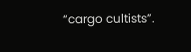“cargo cultists”.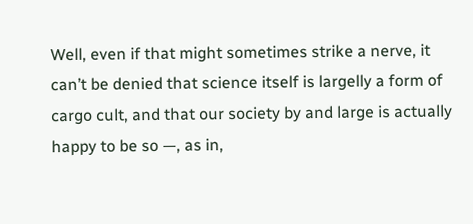Well, even if that might sometimes strike a nerve, it can’t be denied that science itself is largelly a form of cargo cult, and that our society by and large is actually happy to be so —, as in,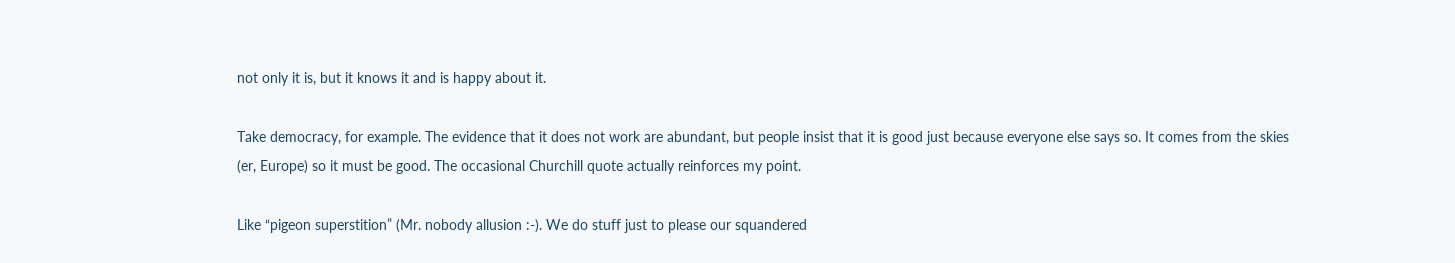not only it is, but it knows it and is happy about it.

Take democracy, for example. The evidence that it does not work are abundant, but people insist that it is good just because everyone else says so. It comes from the skies (er, Europe) so it must be good. The occasional Churchill quote actually reinforces my point.

Like “pigeon superstition” (Mr. nobody allusion :-). We do stuff just to please our squandered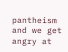pantheism and we get angry at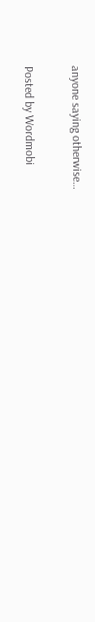anyone saying otherwise…

Posted by Wordmobi